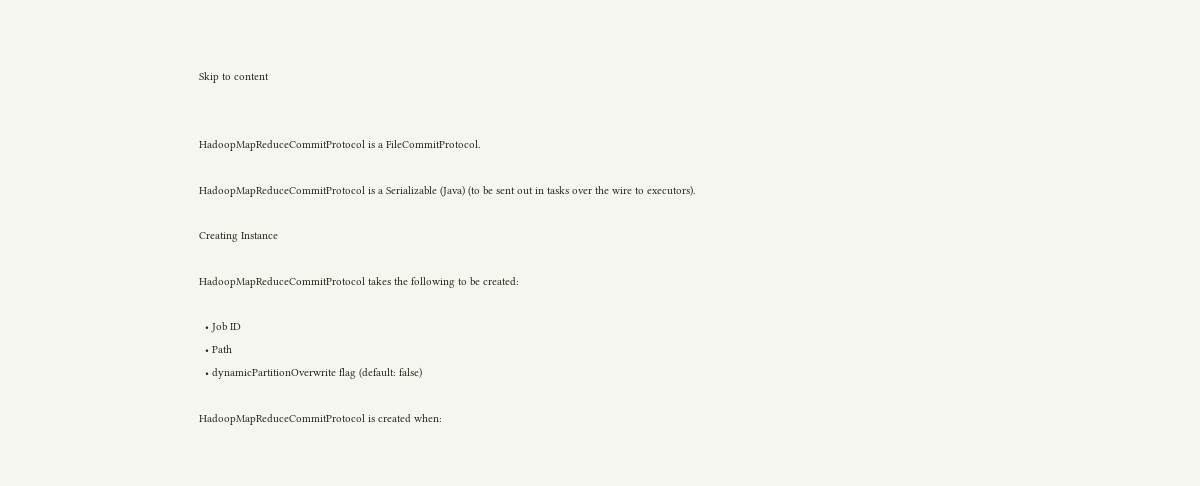Skip to content


HadoopMapReduceCommitProtocol is a FileCommitProtocol.

HadoopMapReduceCommitProtocol is a Serializable (Java) (to be sent out in tasks over the wire to executors).

Creating Instance

HadoopMapReduceCommitProtocol takes the following to be created:

  • Job ID
  • Path
  • dynamicPartitionOverwrite flag (default: false)

HadoopMapReduceCommitProtocol is created when: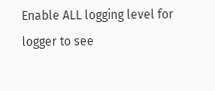Enable ALL logging level for logger to see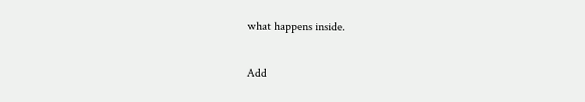what happens inside.

Add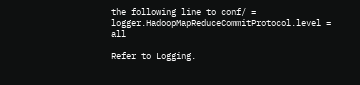the following line to conf/ =
logger.HadoopMapReduceCommitProtocol.level = all

Refer to Logging.